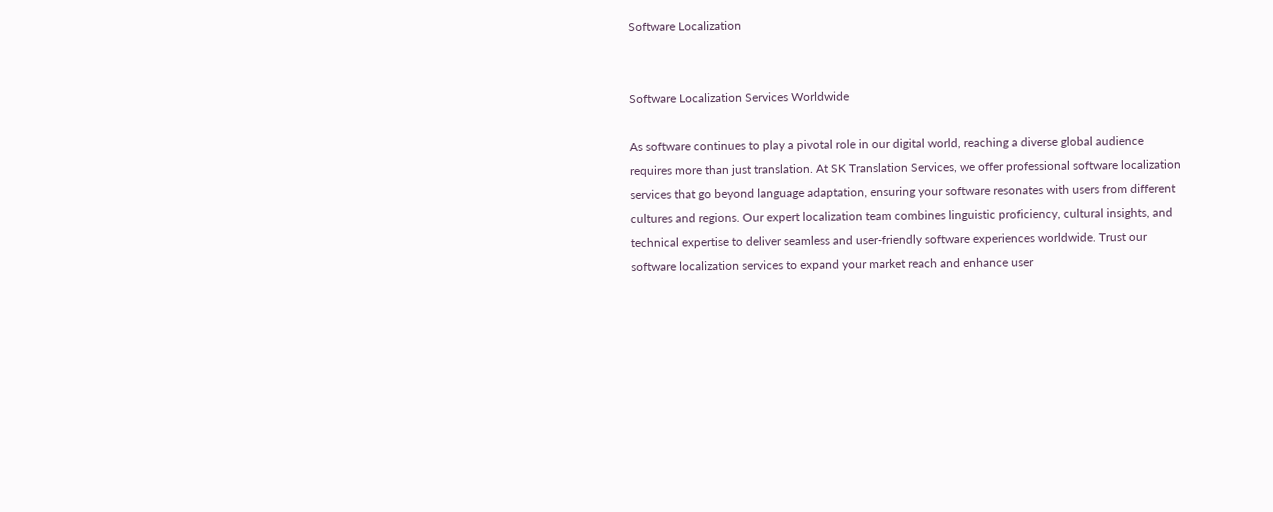Software Localization


Software Localization Services Worldwide

As software continues to play a pivotal role in our digital world, reaching a diverse global audience requires more than just translation. At SK Translation Services, we offer professional software localization services that go beyond language adaptation, ensuring your software resonates with users from different cultures and regions. Our expert localization team combines linguistic proficiency, cultural insights, and technical expertise to deliver seamless and user-friendly software experiences worldwide. Trust our software localization services to expand your market reach and enhance user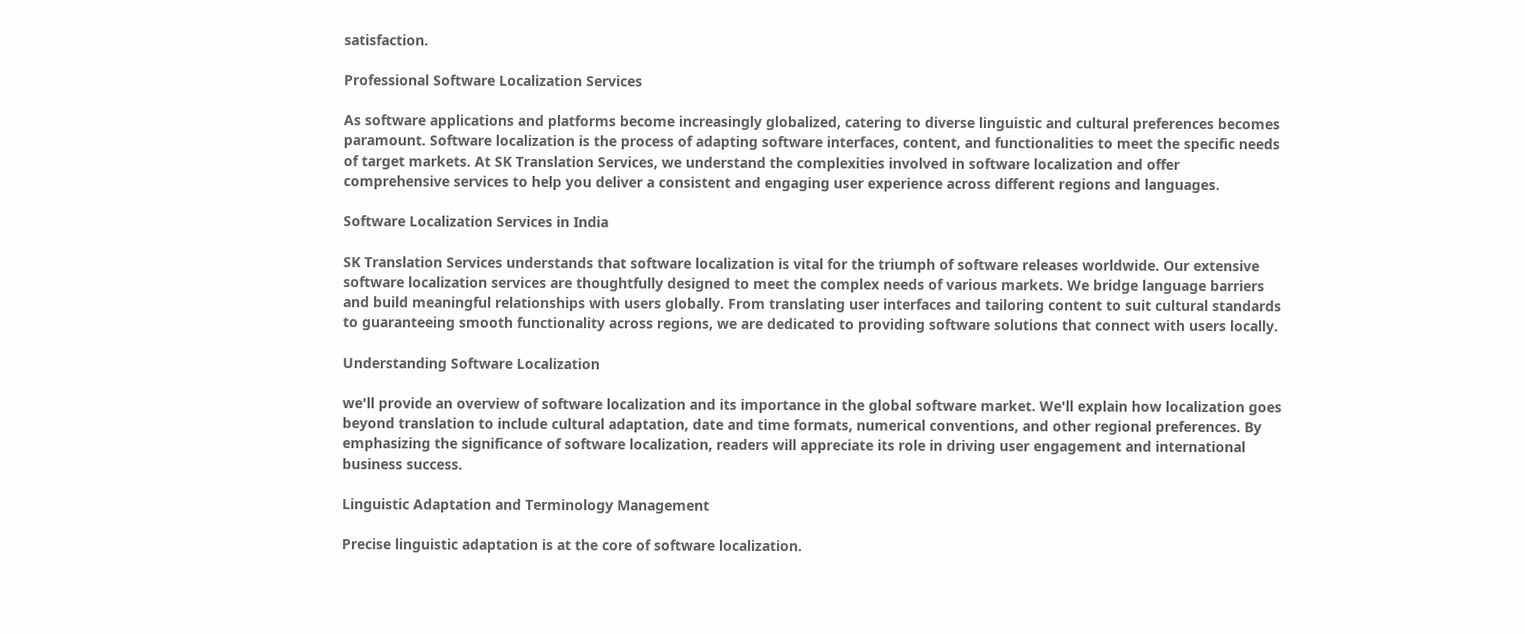satisfaction.

Professional Software Localization Services

As software applications and platforms become increasingly globalized, catering to diverse linguistic and cultural preferences becomes paramount. Software localization is the process of adapting software interfaces, content, and functionalities to meet the specific needs of target markets. At SK Translation Services, we understand the complexities involved in software localization and offer comprehensive services to help you deliver a consistent and engaging user experience across different regions and languages.

Software Localization Services in India

SK Translation Services understands that software localization is vital for the triumph of software releases worldwide. Our extensive software localization services are thoughtfully designed to meet the complex needs of various markets. We bridge language barriers and build meaningful relationships with users globally. From translating user interfaces and tailoring content to suit cultural standards to guaranteeing smooth functionality across regions, we are dedicated to providing software solutions that connect with users locally.

Understanding Software Localization

we'll provide an overview of software localization and its importance in the global software market. We'll explain how localization goes beyond translation to include cultural adaptation, date and time formats, numerical conventions, and other regional preferences. By emphasizing the significance of software localization, readers will appreciate its role in driving user engagement and international business success.

Linguistic Adaptation and Terminology Management

Precise linguistic adaptation is at the core of software localization.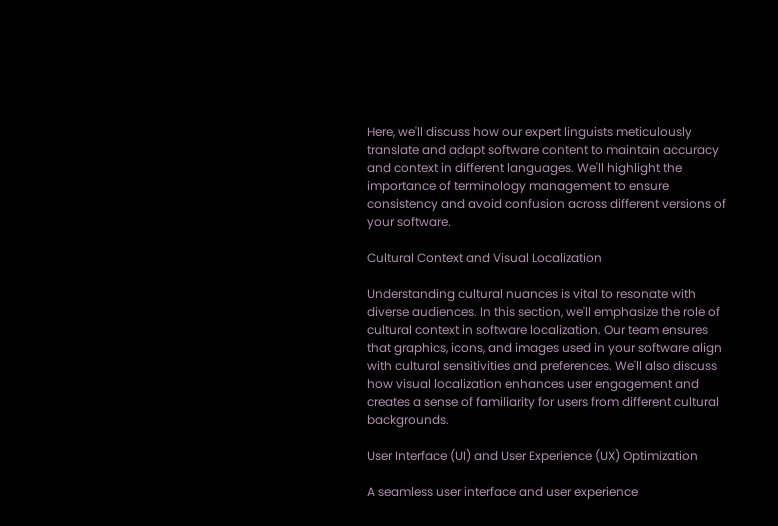Here, we'll discuss how our expert linguists meticulously translate and adapt software content to maintain accuracy and context in different languages. We'll highlight the importance of terminology management to ensure consistency and avoid confusion across different versions of your software.

Cultural Context and Visual Localization

Understanding cultural nuances is vital to resonate with diverse audiences. In this section, we'll emphasize the role of cultural context in software localization. Our team ensures that graphics, icons, and images used in your software align with cultural sensitivities and preferences. We'll also discuss how visual localization enhances user engagement and creates a sense of familiarity for users from different cultural backgrounds.

User Interface (UI) and User Experience (UX) Optimization

A seamless user interface and user experience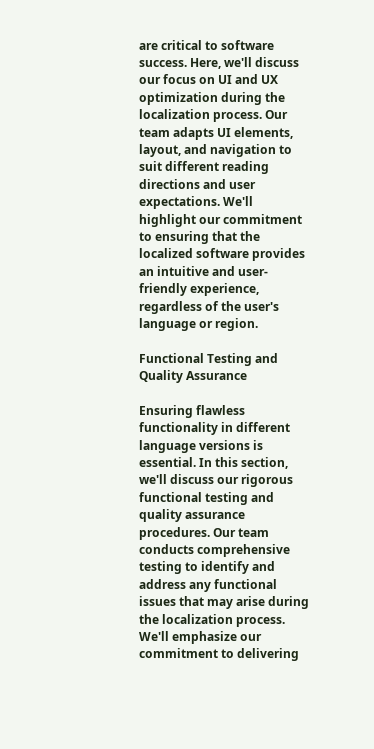are critical to software success. Here, we'll discuss our focus on UI and UX optimization during the localization process. Our team adapts UI elements, layout, and navigation to suit different reading directions and user expectations. We'll highlight our commitment to ensuring that the localized software provides an intuitive and user-friendly experience, regardless of the user's language or region.

Functional Testing and Quality Assurance

Ensuring flawless functionality in different language versions is essential. In this section, we'll discuss our rigorous functional testing and quality assurance procedures. Our team conducts comprehensive testing to identify and address any functional issues that may arise during the localization process. We'll emphasize our commitment to delivering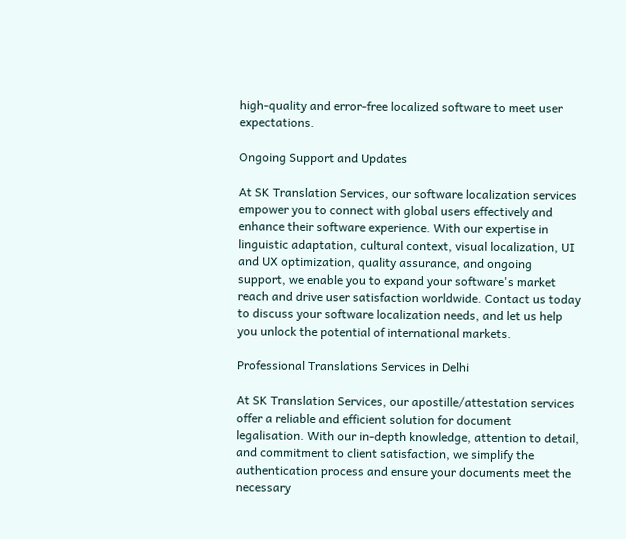high-quality and error-free localized software to meet user expectations.

Ongoing Support and Updates

At SK Translation Services, our software localization services empower you to connect with global users effectively and enhance their software experience. With our expertise in linguistic adaptation, cultural context, visual localization, UI and UX optimization, quality assurance, and ongoing support, we enable you to expand your software's market reach and drive user satisfaction worldwide. Contact us today to discuss your software localization needs, and let us help you unlock the potential of international markets.

Professional Translations Services in Delhi

At SK Translation Services, our apostille/attestation services offer a reliable and efficient solution for document legalisation. With our in-depth knowledge, attention to detail, and commitment to client satisfaction, we simplify the authentication process and ensure your documents meet the necessary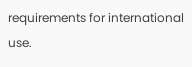requirements for international use.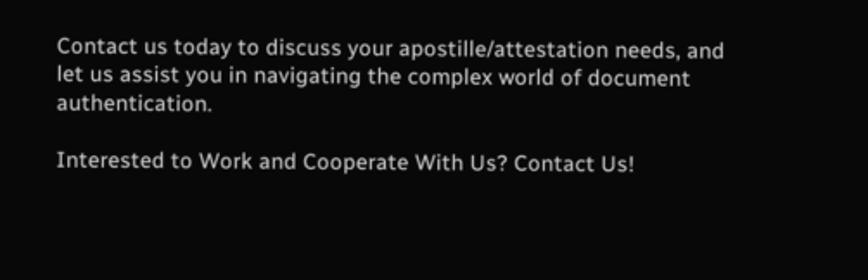Contact us today to discuss your apostille/attestation needs, and let us assist you in navigating the complex world of document authentication.

Interested to Work and Cooperate With Us? Contact Us!